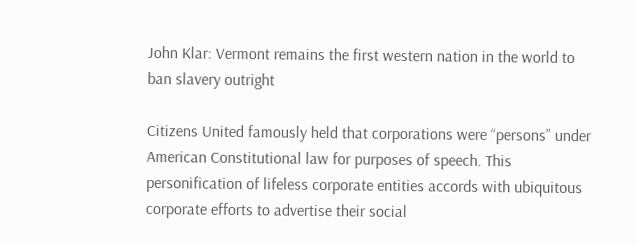John Klar: Vermont remains the first western nation in the world to ban slavery outright

Citizens United famously held that corporations were “persons” under American Constitutional law for purposes of speech. This personification of lifeless corporate entities accords with ubiquitous corporate efforts to advertise their social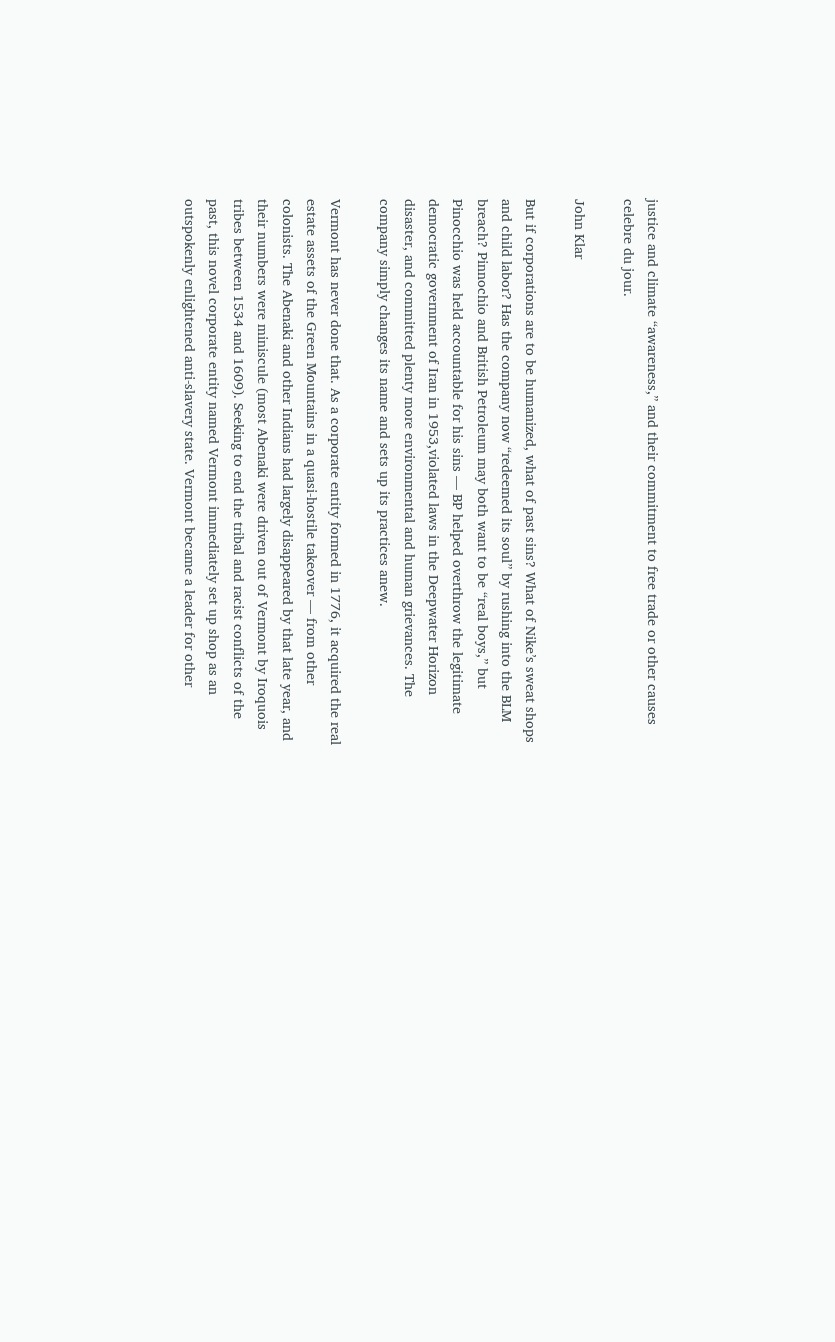justice and climate “awareness,” and their commitment to free trade or other causes celebre du jour.

John Klar

But if corporations are to be humanized, what of past sins? What of Nike’s sweat shops and child labor? Has the company now “redeemed its soul” by rushing into the BLM breach? Pinnochio and British Petroleum may both want to be “real boys,” but Pinocchio was held accountable for his sins — BP helped overthrow the legitimate democratic government of Iran in 1953,violated laws in the Deepwater Horizon disaster, and committed plenty more environmental and human grievances. The company simply changes its name and sets up its practices anew.

Vermont has never done that. As a corporate entity formed in 1776, it acquired the real estate assets of the Green Mountains in a quasi-hostile takeover — from other colonists. The Abenaki and other Indians had largely disappeared by that late year, and their numbers were miniscule (most Abenaki were driven out of Vermont by Iroquois tribes between 1534 and 1609). Seeking to end the tribal and racist conflicts of the past, this novel corporate entity named Vermont immediately set up shop as an outspokenly enlightened anti-slavery state. Vermont became a leader for other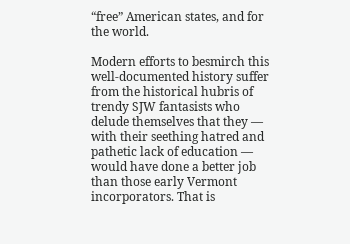“free” American states, and for the world.

Modern efforts to besmirch this well-documented history suffer from the historical hubris of trendy SJW fantasists who delude themselves that they — with their seething hatred and pathetic lack of education — would have done a better job than those early Vermont incorporators. That is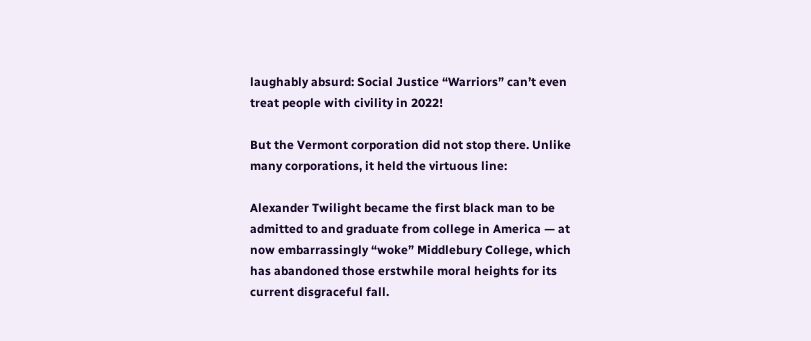laughably absurd: Social Justice “Warriors” can’t even treat people with civility in 2022!

But the Vermont corporation did not stop there. Unlike many corporations, it held the virtuous line:

Alexander Twilight became the first black man to be admitted to and graduate from college in America — at now embarrassingly “woke” Middlebury College, which has abandoned those erstwhile moral heights for its current disgraceful fall.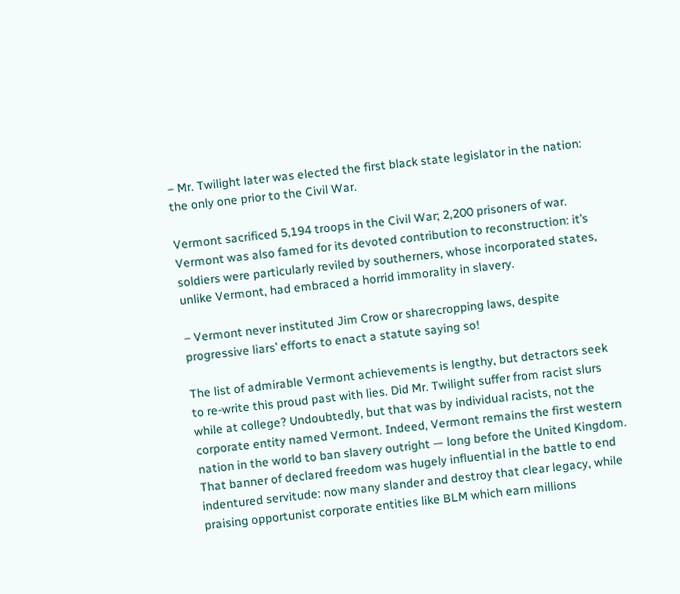– Mr. Twilight later was elected the first black state legislator in the nation: the only one prior to the Civil War.

Vermont sacrificed 5,194 troops in the Civil War; 2,200 prisoners of war. Vermont was also famed for its devoted contribution to reconstruction: it’s soldiers were particularly reviled by southerners, whose incorporated states, unlike Vermont, had embraced a horrid immorality in slavery.

– Vermont never instituted Jim Crow or sharecropping laws, despite progressive liars’ efforts to enact a statute saying so!

The list of admirable Vermont achievements is lengthy, but detractors seek to re-write this proud past with lies. Did Mr. Twilight suffer from racist slurs while at college? Undoubtedly, but that was by individual racists, not the corporate entity named Vermont. Indeed, Vermont remains the first western nation in the world to ban slavery outright — long before the United Kingdom. That banner of declared freedom was hugely influential in the battle to end indentured servitude: now many slander and destroy that clear legacy, while praising opportunist corporate entities like BLM which earn millions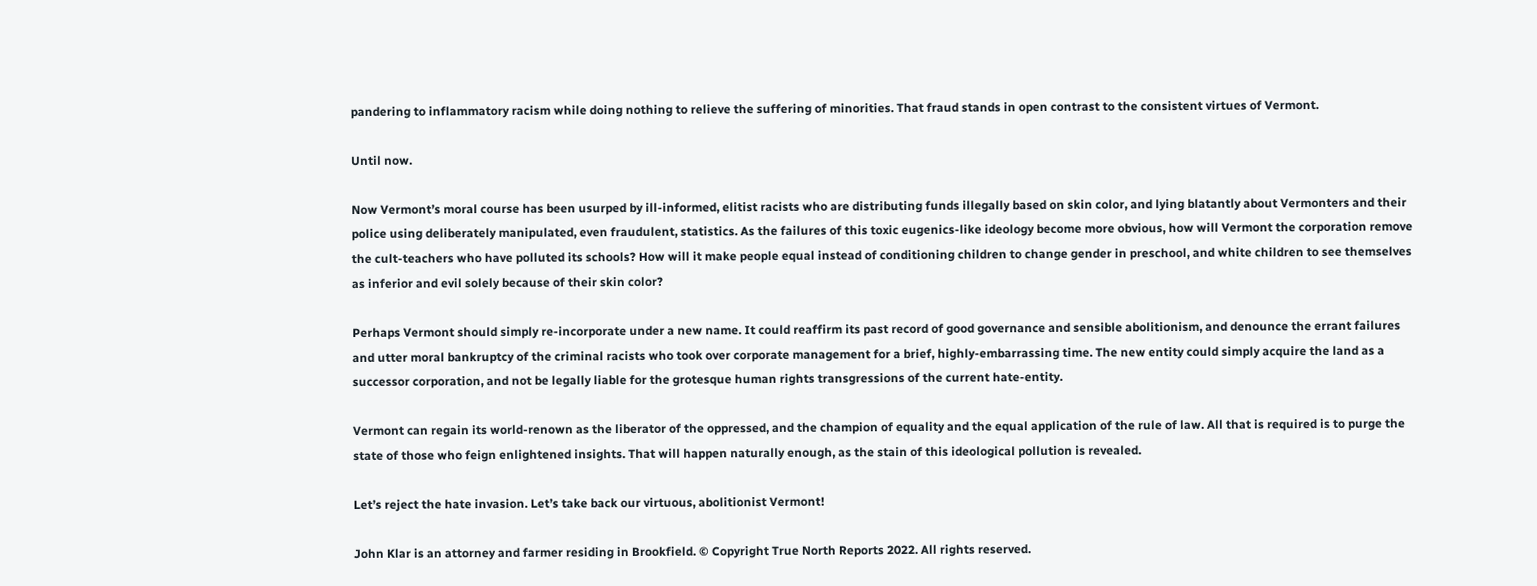pandering to inflammatory racism while doing nothing to relieve the suffering of minorities. That fraud stands in open contrast to the consistent virtues of Vermont.

Until now.

Now Vermont’s moral course has been usurped by ill-informed, elitist racists who are distributing funds illegally based on skin color, and lying blatantly about Vermonters and their police using deliberately manipulated, even fraudulent, statistics. As the failures of this toxic eugenics-like ideology become more obvious, how will Vermont the corporation remove the cult-teachers who have polluted its schools? How will it make people equal instead of conditioning children to change gender in preschool, and white children to see themselves as inferior and evil solely because of their skin color?

Perhaps Vermont should simply re-incorporate under a new name. It could reaffirm its past record of good governance and sensible abolitionism, and denounce the errant failures and utter moral bankruptcy of the criminal racists who took over corporate management for a brief, highly-embarrassing time. The new entity could simply acquire the land as a successor corporation, and not be legally liable for the grotesque human rights transgressions of the current hate-entity.

Vermont can regain its world-renown as the liberator of the oppressed, and the champion of equality and the equal application of the rule of law. All that is required is to purge the state of those who feign enlightened insights. That will happen naturally enough, as the stain of this ideological pollution is revealed.

Let’s reject the hate invasion. Let’s take back our virtuous, abolitionist Vermont!

John Klar is an attorney and farmer residing in Brookfield. © Copyright True North Reports 2022. All rights reserved.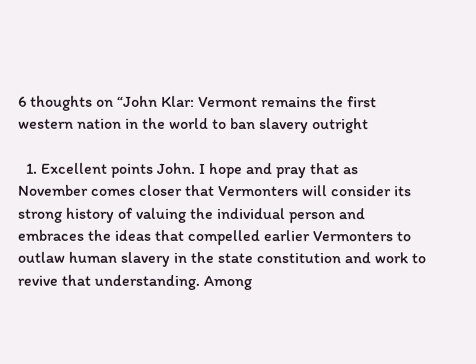6 thoughts on “John Klar: Vermont remains the first western nation in the world to ban slavery outright

  1. Excellent points John. I hope and pray that as November comes closer that Vermonters will consider its strong history of valuing the individual person and embraces the ideas that compelled earlier Vermonters to outlaw human slavery in the state constitution and work to revive that understanding. Among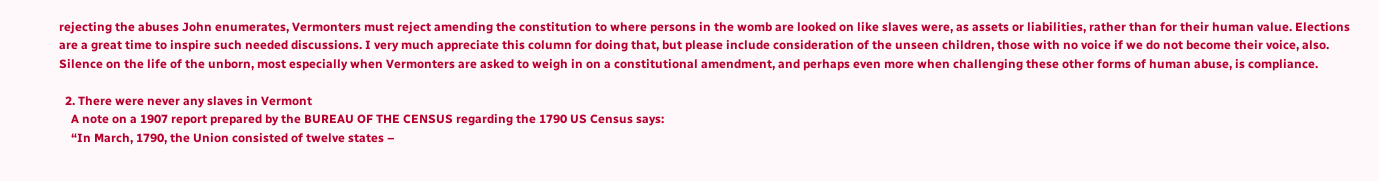rejecting the abuses John enumerates, Vermonters must reject amending the constitution to where persons in the womb are looked on like slaves were, as assets or liabilities, rather than for their human value. Elections are a great time to inspire such needed discussions. I very much appreciate this column for doing that, but please include consideration of the unseen children, those with no voice if we do not become their voice, also. Silence on the life of the unborn, most especially when Vermonters are asked to weigh in on a constitutional amendment, and perhaps even more when challenging these other forms of human abuse, is compliance.

  2. There were never any slaves in Vermont
    A note on a 1907 report prepared by the BUREAU OF THE CENSUS regarding the 1790 US Census says:
    “In March, 1790, the Union consisted of twelve states –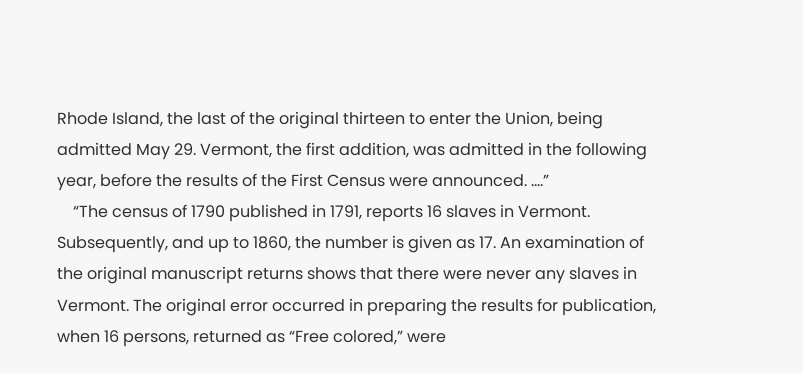Rhode Island, the last of the original thirteen to enter the Union, being admitted May 29. Vermont, the first addition, was admitted in the following year, before the results of the First Census were announced. ….”
    “The census of 1790 published in 1791, reports 16 slaves in Vermont. Subsequently, and up to 1860, the number is given as 17. An examination of the original manuscript returns shows that there were never any slaves in Vermont. The original error occurred in preparing the results for publication, when 16 persons, returned as “Free colored,” were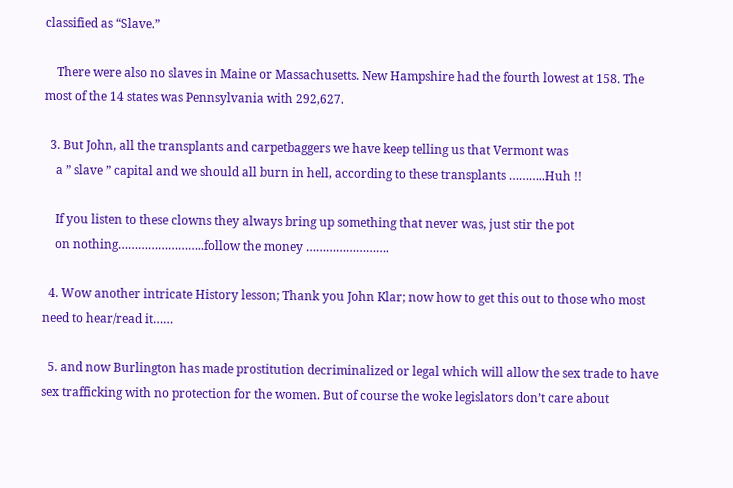classified as “Slave.”

    There were also no slaves in Maine or Massachusetts. New Hampshire had the fourth lowest at 158. The most of the 14 states was Pennsylvania with 292,627.

  3. But John, all the transplants and carpetbaggers we have keep telling us that Vermont was
    a ” slave ” capital and we should all burn in hell, according to these transplants ………..Huh !!

    If you listen to these clowns they always bring up something that never was, just stir the pot
    on nothing……………………..follow the money …………………….

  4. Wow another intricate History lesson; Thank you John Klar; now how to get this out to those who most need to hear/read it……

  5. and now Burlington has made prostitution decriminalized or legal which will allow the sex trade to have sex trafficking with no protection for the women. But of course the woke legislators don’t care about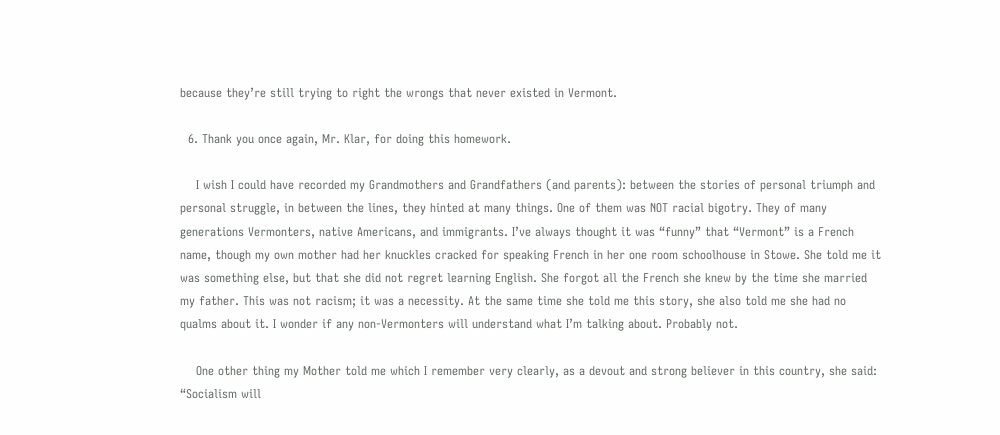because they’re still trying to right the wrongs that never existed in Vermont.

  6. Thank you once again, Mr. Klar, for doing this homework.

    I wish I could have recorded my Grandmothers and Grandfathers (and parents): between the stories of personal triumph and personal struggle, in between the lines, they hinted at many things. One of them was NOT racial bigotry. They of many generations Vermonters, native Americans, and immigrants. I’ve always thought it was “funny” that “Vermont” is a French name, though my own mother had her knuckles cracked for speaking French in her one room schoolhouse in Stowe. She told me it was something else, but that she did not regret learning English. She forgot all the French she knew by the time she married my father. This was not racism; it was a necessity. At the same time she told me this story, she also told me she had no qualms about it. I wonder if any non-Vermonters will understand what I’m talking about. Probably not.

    One other thing my Mother told me which I remember very clearly, as a devout and strong believer in this country, she said: “Socialism will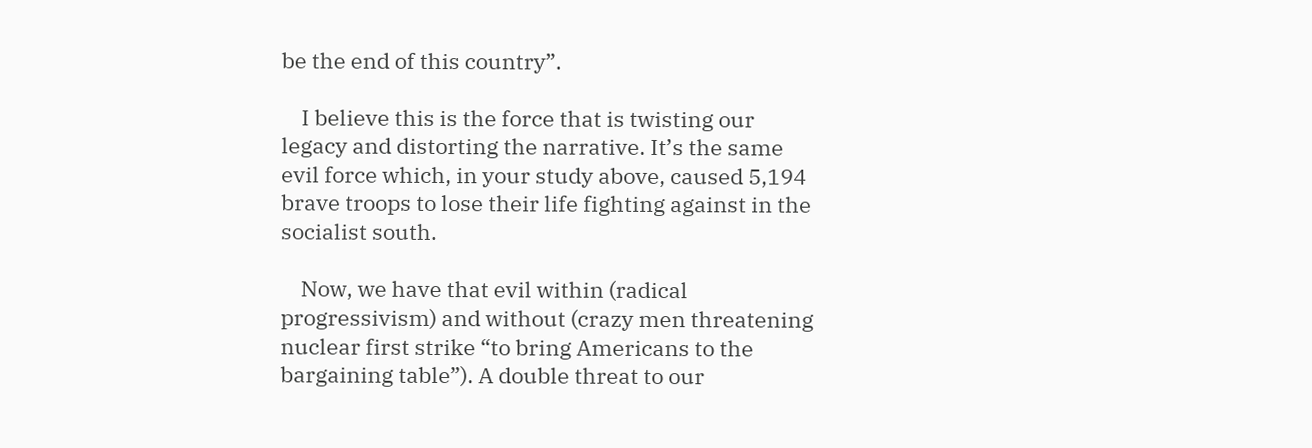be the end of this country”.

    I believe this is the force that is twisting our legacy and distorting the narrative. It’s the same evil force which, in your study above, caused 5,194 brave troops to lose their life fighting against in the socialist south.

    Now, we have that evil within (radical progressivism) and without (crazy men threatening nuclear first strike “to bring Americans to the bargaining table”). A double threat to our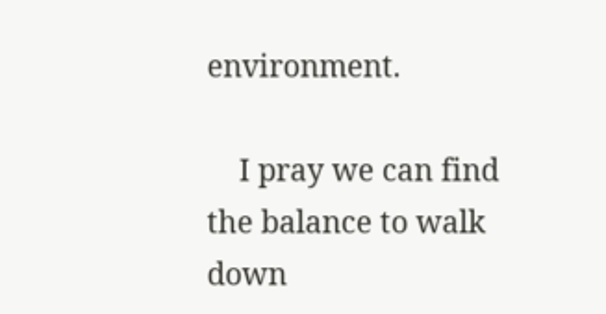environment.

    I pray we can find the balance to walk down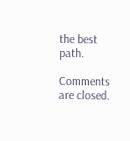the best path.

Comments are closed.